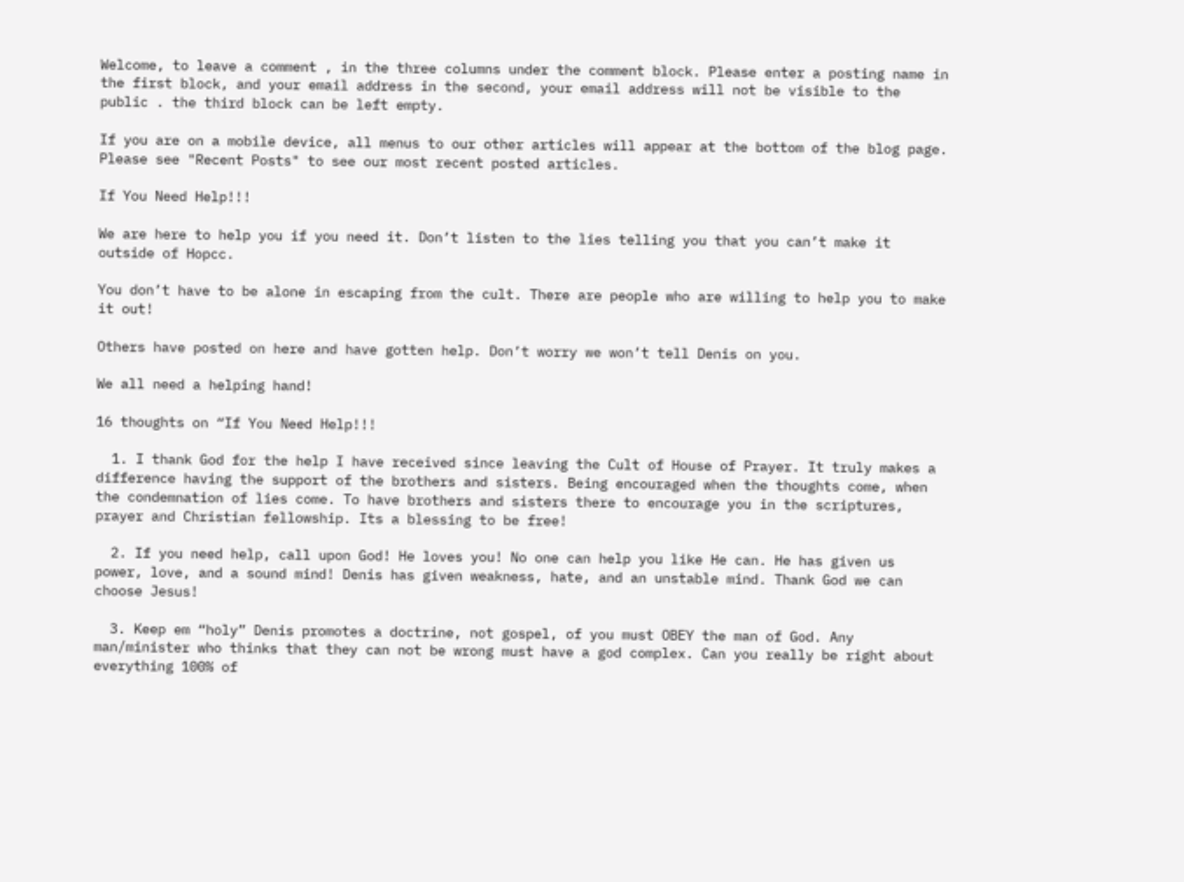Welcome, to leave a comment , in the three columns under the comment block. Please enter a posting name in the first block, and your email address in the second, your email address will not be visible to the public . the third block can be left empty.

If you are on a mobile device, all menus to our other articles will appear at the bottom of the blog page. Please see "Recent Posts" to see our most recent posted articles.

If You Need Help!!!

We are here to help you if you need it. Don’t listen to the lies telling you that you can’t make it outside of Hopcc.

You don’t have to be alone in escaping from the cult. There are people who are willing to help you to make it out!

Others have posted on here and have gotten help. Don’t worry we won’t tell Denis on you.

We all need a helping hand!

16 thoughts on “If You Need Help!!!

  1. I thank God for the help I have received since leaving the Cult of House of Prayer. It truly makes a difference having the support of the brothers and sisters. Being encouraged when the thoughts come, when the condemnation of lies come. To have brothers and sisters there to encourage you in the scriptures, prayer and Christian fellowship. Its a blessing to be free!

  2. If you need help, call upon God! He loves you! No one can help you like He can. He has given us power, love, and a sound mind! Denis has given weakness, hate, and an unstable mind. Thank God we can choose Jesus!

  3. Keep em “holy” Denis promotes a doctrine, not gospel, of you must OBEY the man of God. Any man/minister who thinks that they can not be wrong must have a god complex. Can you really be right about everything 100% of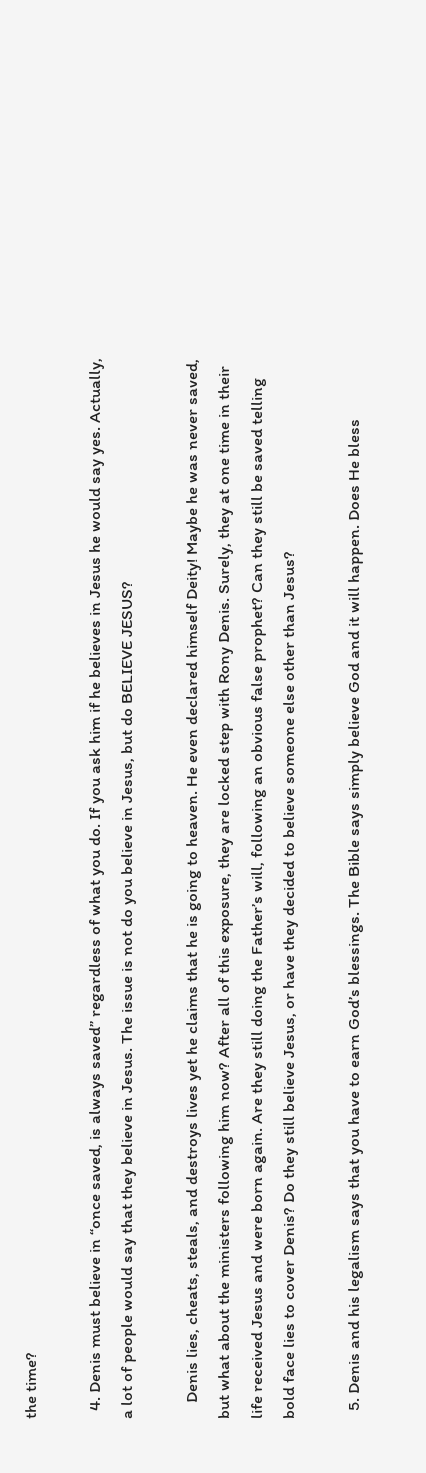the time?

  4. Denis must believe in “once saved, is always saved” regardless of what you do. If you ask him if he believes in Jesus he would say yes. Actually, a lot of people would say that they believe in Jesus. The issue is not do you believe in Jesus, but do BELIEVE JESUS?

    Denis lies, cheats, steals, and destroys lives yet he claims that he is going to heaven. He even declared himself Deity! Maybe he was never saved, but what about the ministers following him now? After all of this exposure, they are locked step with Rony Denis. Surely, they at one time in their life received Jesus and were born again. Are they still doing the Father’s will, following an obvious false prophet? Can they still be saved telling bold face lies to cover Denis? Do they still believe Jesus, or have they decided to believe someone else other than Jesus?

  5. Denis and his legalism says that you have to earn God’s blessings. The Bible says simply believe God and it will happen. Does He bless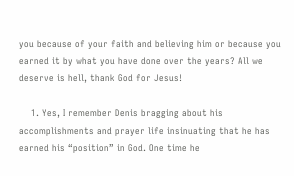you because of your faith and believing him or because you earned it by what you have done over the years? All we deserve is hell, thank God for Jesus!

    1. Yes, I remember Denis bragging about his accomplishments and prayer life insinuating that he has earned his “position” in God. One time he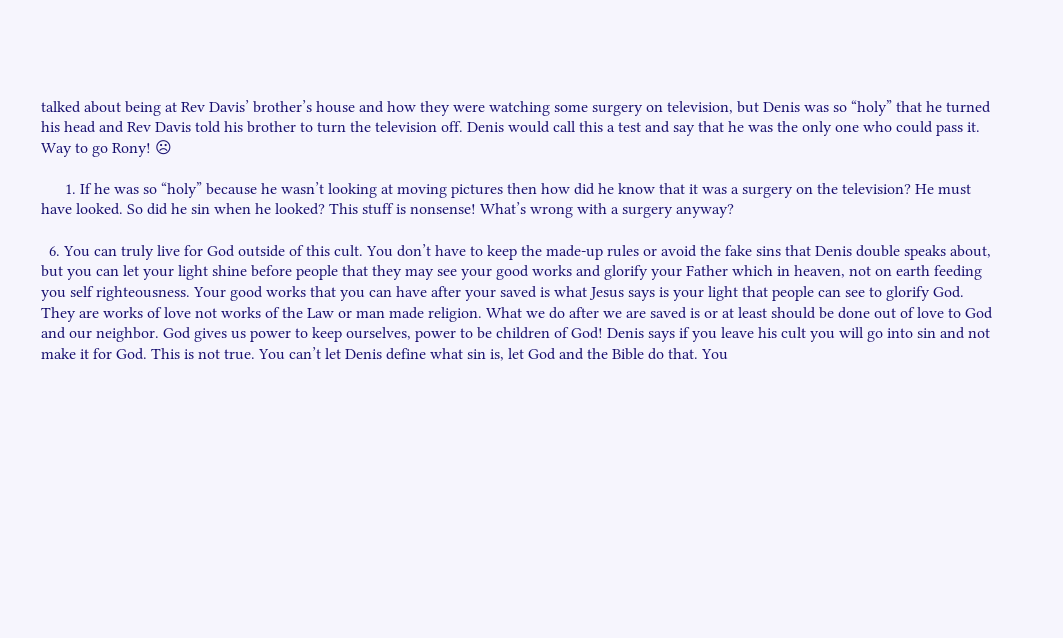talked about being at Rev Davis’ brother’s house and how they were watching some surgery on television, but Denis was so “holy” that he turned his head and Rev Davis told his brother to turn the television off. Denis would call this a test and say that he was the only one who could pass it. Way to go Rony! ☹

      1. If he was so “holy” because he wasn’t looking at moving pictures then how did he know that it was a surgery on the television? He must have looked. So did he sin when he looked? This stuff is nonsense! What’s wrong with a surgery anyway?

  6. You can truly live for God outside of this cult. You don’t have to keep the made-up rules or avoid the fake sins that Denis double speaks about, but you can let your light shine before people that they may see your good works and glorify your Father which in heaven, not on earth feeding you self righteousness. Your good works that you can have after your saved is what Jesus says is your light that people can see to glorify God. They are works of love not works of the Law or man made religion. What we do after we are saved is or at least should be done out of love to God and our neighbor. God gives us power to keep ourselves, power to be children of God! Denis says if you leave his cult you will go into sin and not make it for God. This is not true. You can’t let Denis define what sin is, let God and the Bible do that. You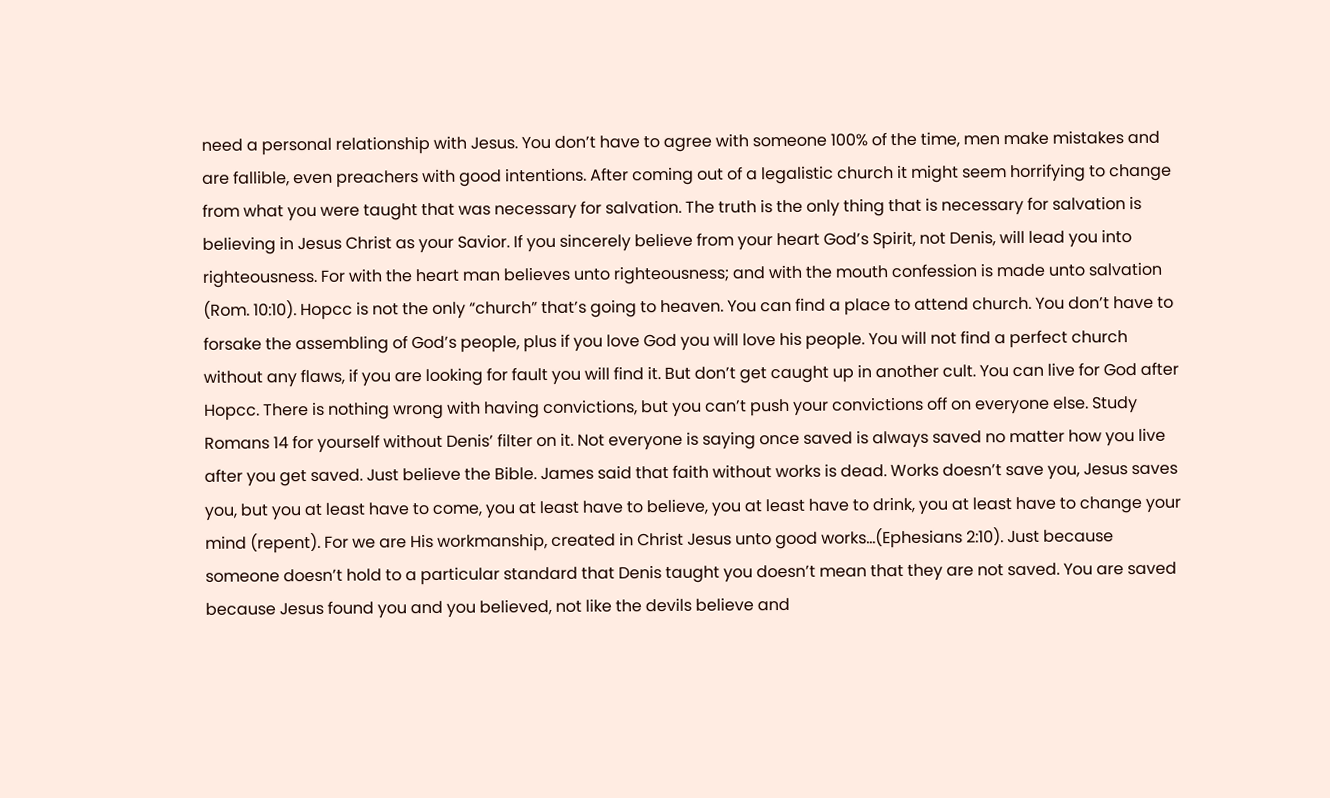need a personal relationship with Jesus. You don’t have to agree with someone 100% of the time, men make mistakes and are fallible, even preachers with good intentions. After coming out of a legalistic church it might seem horrifying to change from what you were taught that was necessary for salvation. The truth is the only thing that is necessary for salvation is believing in Jesus Christ as your Savior. If you sincerely believe from your heart God’s Spirit, not Denis, will lead you into righteousness. For with the heart man believes unto righteousness; and with the mouth confession is made unto salvation (Rom. 10:10). Hopcc is not the only “church” that’s going to heaven. You can find a place to attend church. You don’t have to forsake the assembling of God’s people, plus if you love God you will love his people. You will not find a perfect church without any flaws, if you are looking for fault you will find it. But don’t get caught up in another cult. You can live for God after Hopcc. There is nothing wrong with having convictions, but you can’t push your convictions off on everyone else. Study Romans 14 for yourself without Denis’ filter on it. Not everyone is saying once saved is always saved no matter how you live after you get saved. Just believe the Bible. James said that faith without works is dead. Works doesn’t save you, Jesus saves you, but you at least have to come, you at least have to believe, you at least have to drink, you at least have to change your mind (repent). For we are His workmanship, created in Christ Jesus unto good works…(Ephesians 2:10). Just because someone doesn’t hold to a particular standard that Denis taught you doesn’t mean that they are not saved. You are saved because Jesus found you and you believed, not like the devils believe and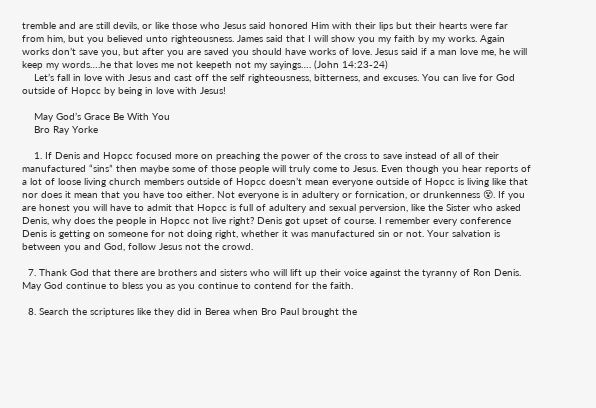tremble and are still devils, or like those who Jesus said honored Him with their lips but their hearts were far from him, but you believed unto righteousness. James said that I will show you my faith by my works. Again works don’t save you, but after you are saved you should have works of love. Jesus said if a man love me, he will keep my words….he that loves me not keepeth not my sayings…. (John 14:23-24)
    Let’s fall in love with Jesus and cast off the self righteousness, bitterness, and excuses. You can live for God outside of Hopcc by being in love with Jesus!

    May God’s Grace Be With You
    Bro Ray Yorke

    1. If Denis and Hopcc focused more on preaching the power of the cross to save instead of all of their manufactured “sins” then maybe some of those people will truly come to Jesus. Even though you hear reports of a lot of loose living church members outside of Hopcc doesn’t mean everyone outside of Hopcc is living like that nor does it mean that you have too either. Not everyone is in adultery or fornication, or drunkenness 😵. If you are honest you will have to admit that Hopcc is full of adultery and sexual perversion, like the Sister who asked Denis, why does the people in Hopcc not live right? Denis got upset of course. I remember every conference Denis is getting on someone for not doing right, whether it was manufactured sin or not. Your salvation is between you and God, follow Jesus not the crowd.

  7. Thank God that there are brothers and sisters who will lift up their voice against the tyranny of Ron Denis. May God continue to bless you as you continue to contend for the faith.

  8. Search the scriptures like they did in Berea when Bro Paul brought the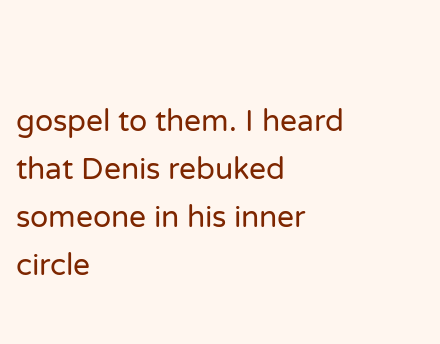gospel to them. I heard that Denis rebuked someone in his inner circle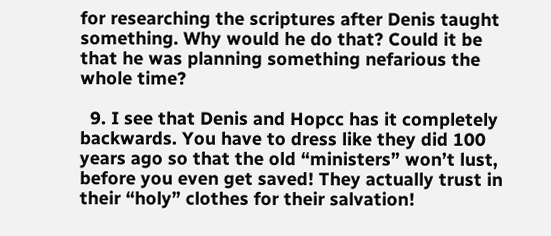for researching the scriptures after Denis taught something. Why would he do that? Could it be that he was planning something nefarious the whole time?

  9. I see that Denis and Hopcc has it completely backwards. You have to dress like they did 100 years ago so that the old “ministers” won’t lust, before you even get saved! They actually trust in their “holy” clothes for their salvation!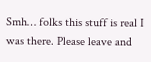Smh… folks this stuff is real I was there. Please leave and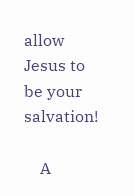allow Jesus to be your salvation!

    A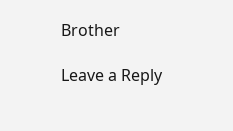Brother

Leave a Reply